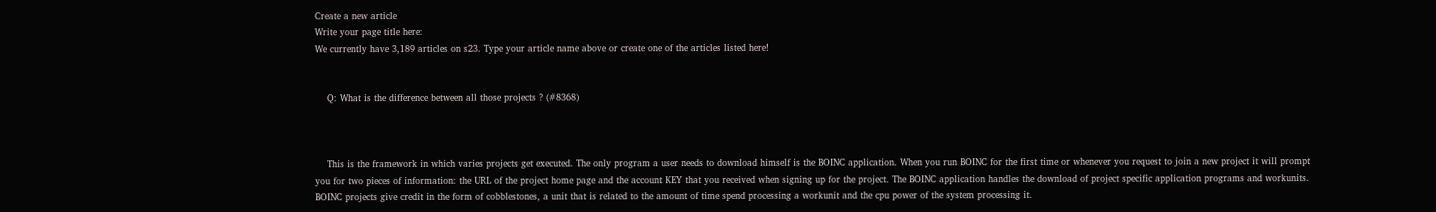Create a new article
Write your page title here:
We currently have 3,189 articles on s23. Type your article name above or create one of the articles listed here!


    Q: What is the difference between all those projects ? (#8368)



    This is the framework in which varies projects get executed. The only program a user needs to download himself is the BOINC application. When you run BOINC for the first time or whenever you request to join a new project it will prompt you for two pieces of information: the URL of the project home page and the account KEY that you received when signing up for the project. The BOINC application handles the download of project specific application programs and workunits. BOINC projects give credit in the form of cobblestones, a unit that is related to the amount of time spend processing a workunit and the cpu power of the system processing it.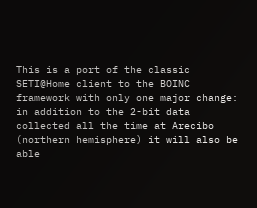This is a port of the classic SETI@Home client to the BOINC framework with only one major change: in addition to the 2-bit data collected all the time at Arecibo (northern hemisphere) it will also be able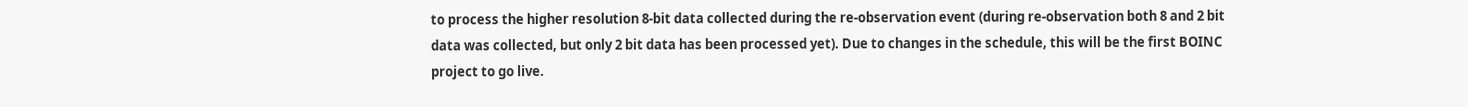to process the higher resolution 8-bit data collected during the re-observation event (during re-observation both 8 and 2 bit data was collected, but only 2 bit data has been processed yet). Due to changes in the schedule, this will be the first BOINC project to go live.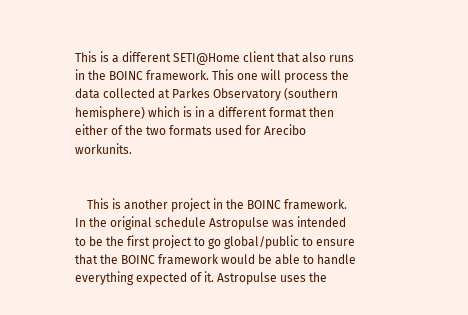This is a different SETI@Home client that also runs in the BOINC framework. This one will process the data collected at Parkes Observatory (southern hemisphere) which is in a different format then either of the two formats used for Arecibo workunits.


    This is another project in the BOINC framework. In the original schedule Astropulse was intended to be the first project to go global/public to ensure that the BOINC framework would be able to handle everything expected of it. Astropulse uses the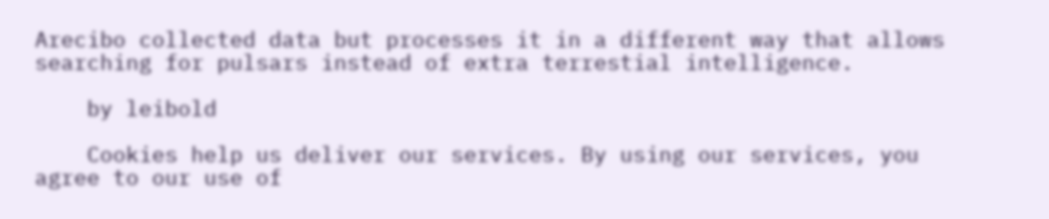Arecibo collected data but processes it in a different way that allows searching for pulsars instead of extra terrestial intelligence.

    by leibold

    Cookies help us deliver our services. By using our services, you agree to our use of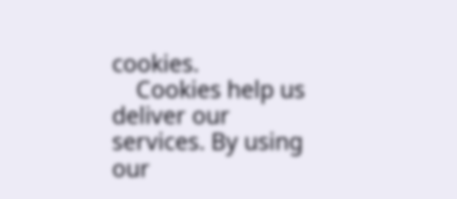cookies.
    Cookies help us deliver our services. By using our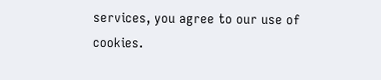services, you agree to our use of cookies.